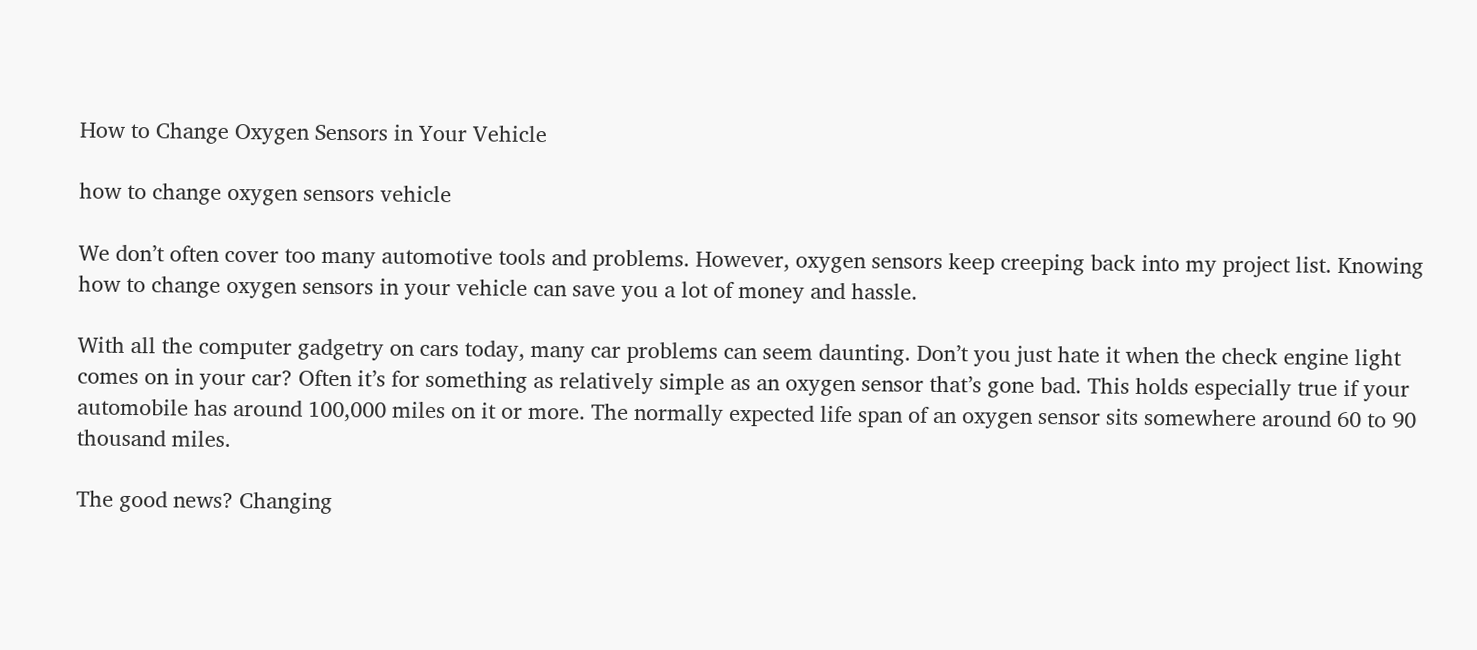How to Change Oxygen Sensors in Your Vehicle

how to change oxygen sensors vehicle

We don’t often cover too many automotive tools and problems. However, oxygen sensors keep creeping back into my project list. Knowing how to change oxygen sensors in your vehicle can save you a lot of money and hassle.

With all the computer gadgetry on cars today, many car problems can seem daunting. Don’t you just hate it when the check engine light comes on in your car? Often it’s for something as relatively simple as an oxygen sensor that’s gone bad. This holds especially true if your automobile has around 100,000 miles on it or more. The normally expected life span of an oxygen sensor sits somewhere around 60 to 90 thousand miles.

The good news? Changing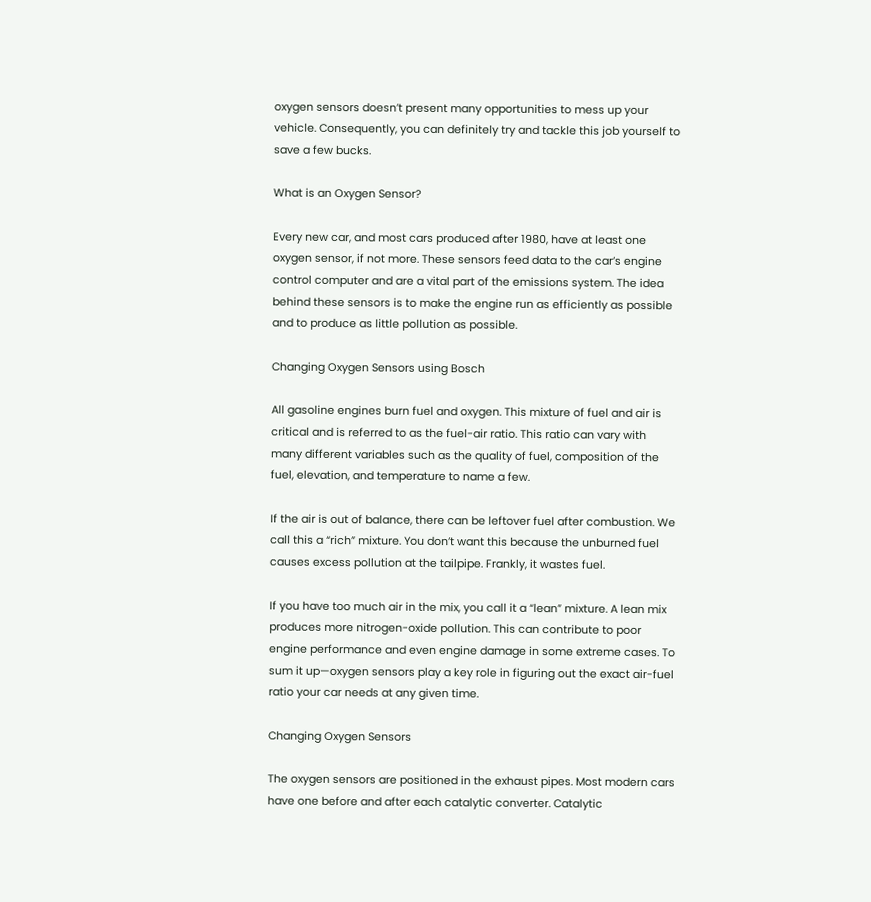oxygen sensors doesn’t present many opportunities to mess up your vehicle. Consequently, you can definitely try and tackle this job yourself to save a few bucks.

What is an Oxygen Sensor?

Every new car, and most cars produced after 1980, have at least one oxygen sensor, if not more. These sensors feed data to the car’s engine control computer and are a vital part of the emissions system. The idea behind these sensors is to make the engine run as efficiently as possible and to produce as little pollution as possible.

Changing Oxygen Sensors using Bosch

All gasoline engines burn fuel and oxygen. This mixture of fuel and air is critical and is referred to as the fuel-air ratio. This ratio can vary with many different variables such as the quality of fuel, composition of the fuel, elevation, and temperature to name a few.

If the air is out of balance, there can be leftover fuel after combustion. We call this a “rich” mixture. You don’t want this because the unburned fuel causes excess pollution at the tailpipe. Frankly, it wastes fuel.

If you have too much air in the mix, you call it a “lean” mixture. A lean mix produces more nitrogen-oxide pollution. This can contribute to poor engine performance and even engine damage in some extreme cases. To sum it up—oxygen sensors play a key role in figuring out the exact air-fuel ratio your car needs at any given time.

Changing Oxygen Sensors

The oxygen sensors are positioned in the exhaust pipes. Most modern cars have one before and after each catalytic converter. Catalytic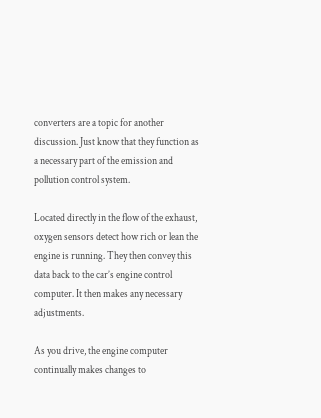converters are a topic for another discussion. Just know that they function as a necessary part of the emission and pollution control system.

Located directly in the flow of the exhaust, oxygen sensors detect how rich or lean the engine is running. They then convey this data back to the car’s engine control computer. It then makes any necessary adjustments.

As you drive, the engine computer continually makes changes to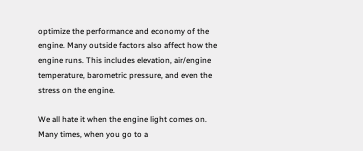optimize the performance and economy of the engine. Many outside factors also affect how the engine runs. This includes elevation, air/engine temperature, barometric pressure, and even the stress on the engine.

We all hate it when the engine light comes on. Many times, when you go to a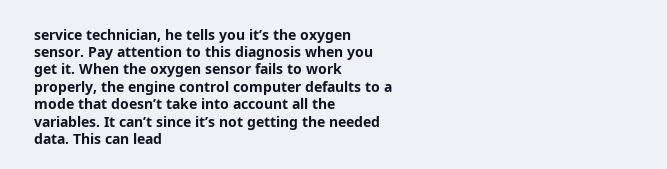service technician, he tells you it’s the oxygen sensor. Pay attention to this diagnosis when you get it. When the oxygen sensor fails to work properly, the engine control computer defaults to a mode that doesn’t take into account all the variables. It can’t since it’s not getting the needed data. This can lead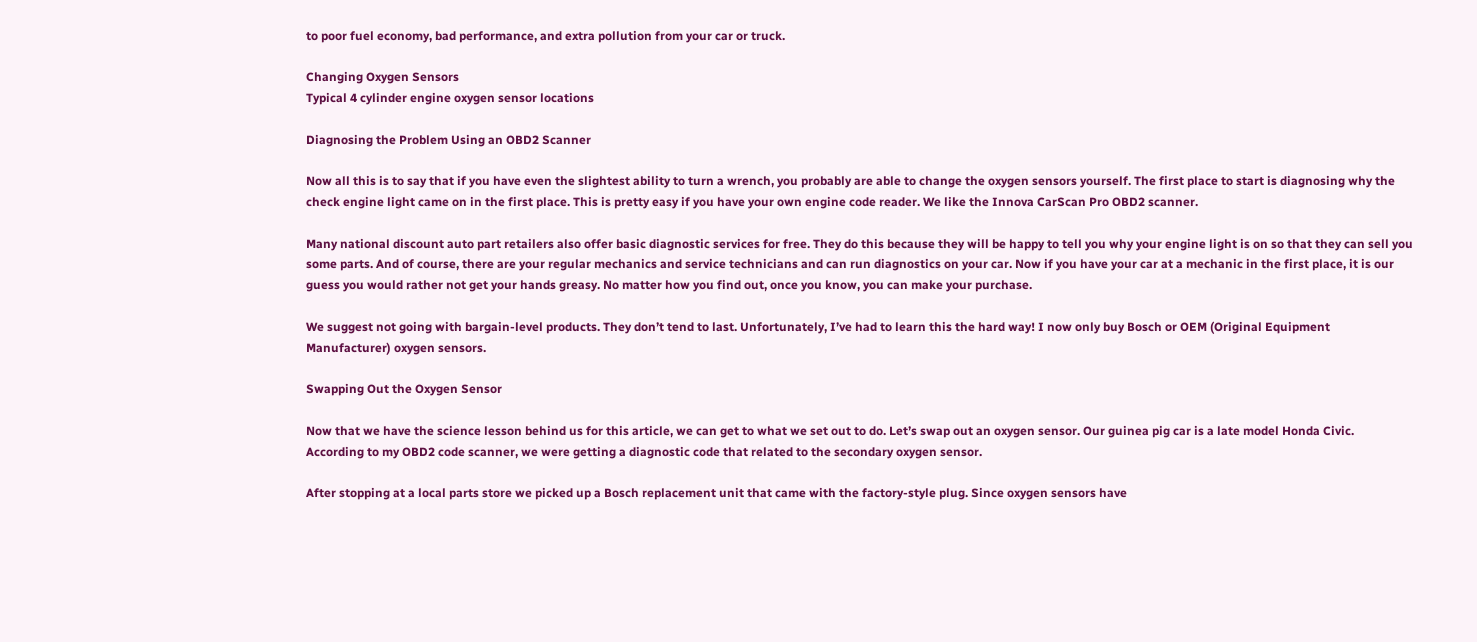to poor fuel economy, bad performance, and extra pollution from your car or truck.

Changing Oxygen Sensors
Typical 4 cylinder engine oxygen sensor locations

Diagnosing the Problem Using an OBD2 Scanner

Now all this is to say that if you have even the slightest ability to turn a wrench, you probably are able to change the oxygen sensors yourself. The first place to start is diagnosing why the check engine light came on in the first place. This is pretty easy if you have your own engine code reader. We like the Innova CarScan Pro OBD2 scanner.

Many national discount auto part retailers also offer basic diagnostic services for free. They do this because they will be happy to tell you why your engine light is on so that they can sell you some parts. And of course, there are your regular mechanics and service technicians and can run diagnostics on your car. Now if you have your car at a mechanic in the first place, it is our guess you would rather not get your hands greasy. No matter how you find out, once you know, you can make your purchase.

We suggest not going with bargain-level products. They don’t tend to last. Unfortunately, I’ve had to learn this the hard way! I now only buy Bosch or OEM (Original Equipment Manufacturer) oxygen sensors.

Swapping Out the Oxygen Sensor

Now that we have the science lesson behind us for this article, we can get to what we set out to do. Let’s swap out an oxygen sensor. Our guinea pig car is a late model Honda Civic. According to my OBD2 code scanner, we were getting a diagnostic code that related to the secondary oxygen sensor.

After stopping at a local parts store we picked up a Bosch replacement unit that came with the factory-style plug. Since oxygen sensors have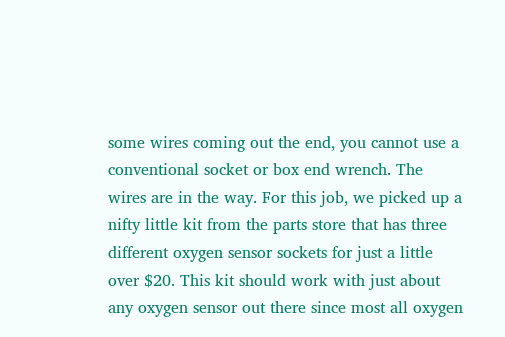some wires coming out the end, you cannot use a conventional socket or box end wrench. The wires are in the way. For this job, we picked up a nifty little kit from the parts store that has three different oxygen sensor sockets for just a little over $20. This kit should work with just about any oxygen sensor out there since most all oxygen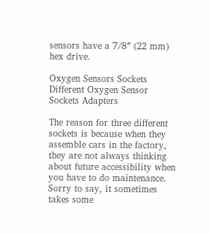sensors have a 7/8″ (22 mm) hex drive.

Oxygen Sensors Sockets
Different Oxygen Sensor Sockets Adapters

The reason for three different sockets is because when they assemble cars in the factory, they are not always thinking about future accessibility when you have to do maintenance. Sorry to say, it sometimes takes some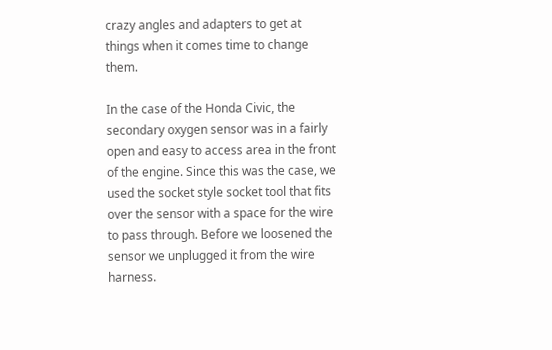crazy angles and adapters to get at things when it comes time to change them.

In the case of the Honda Civic, the secondary oxygen sensor was in a fairly open and easy to access area in the front of the engine. Since this was the case, we used the socket style socket tool that fits over the sensor with a space for the wire to pass through. Before we loosened the sensor we unplugged it from the wire harness.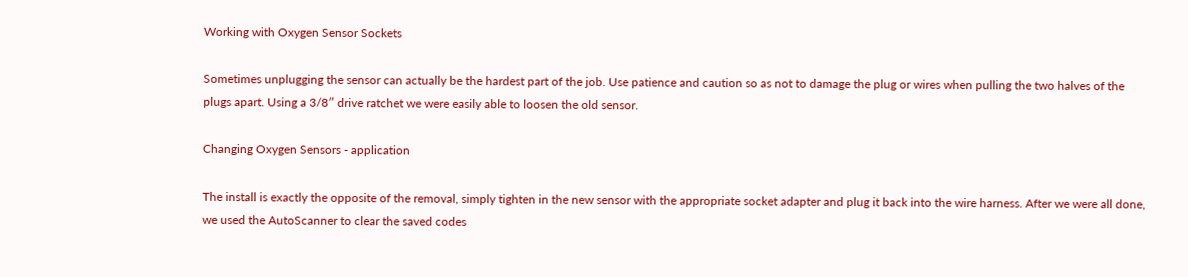Working with Oxygen Sensor Sockets

Sometimes unplugging the sensor can actually be the hardest part of the job. Use patience and caution so as not to damage the plug or wires when pulling the two halves of the plugs apart. Using a 3/8″ drive ratchet we were easily able to loosen the old sensor.

Changing Oxygen Sensors - application

The install is exactly the opposite of the removal, simply tighten in the new sensor with the appropriate socket adapter and plug it back into the wire harness. After we were all done, we used the AutoScanner to clear the saved codes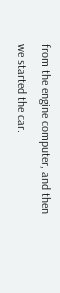from the engine computer, and then we started the car.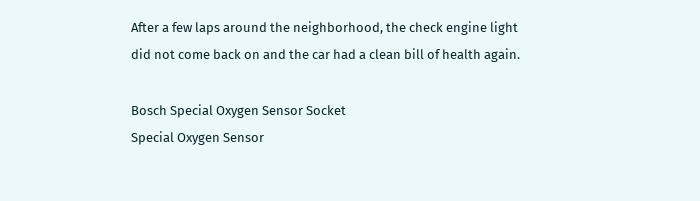After a few laps around the neighborhood, the check engine light did not come back on and the car had a clean bill of health again.

Bosch Special Oxygen Sensor Socket
Special Oxygen Sensor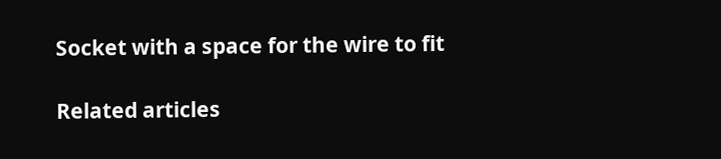Socket with a space for the wire to fit

Related articles